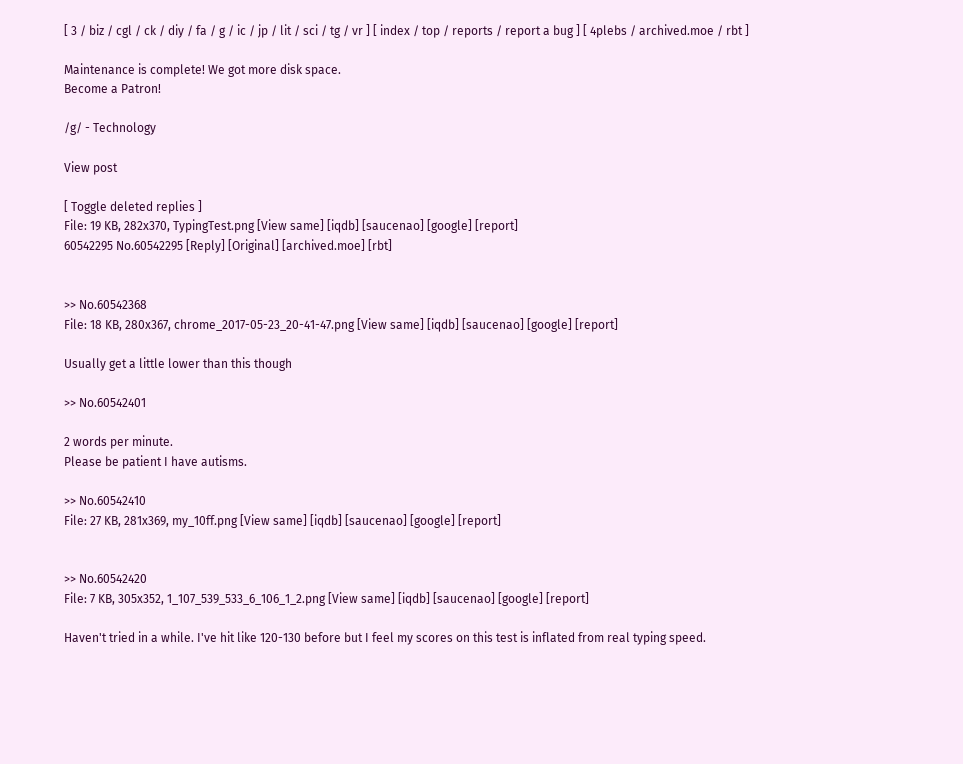[ 3 / biz / cgl / ck / diy / fa / g / ic / jp / lit / sci / tg / vr ] [ index / top / reports / report a bug ] [ 4plebs / archived.moe / rbt ]

Maintenance is complete! We got more disk space.
Become a Patron!

/g/ - Technology

View post

[ Toggle deleted replies ]
File: 19 KB, 282x370, TypingTest.png [View same] [iqdb] [saucenao] [google] [report]
60542295 No.60542295 [Reply] [Original] [archived.moe] [rbt]


>> No.60542368
File: 18 KB, 280x367, chrome_2017-05-23_20-41-47.png [View same] [iqdb] [saucenao] [google] [report]

Usually get a little lower than this though

>> No.60542401

2 words per minute.
Please be patient I have autisms.

>> No.60542410
File: 27 KB, 281x369, my_10ff.png [View same] [iqdb] [saucenao] [google] [report]


>> No.60542420
File: 7 KB, 305x352, 1_107_539_533_6_106_1_2.png [View same] [iqdb] [saucenao] [google] [report]

Haven't tried in a while. I've hit like 120-130 before but I feel my scores on this test is inflated from real typing speed.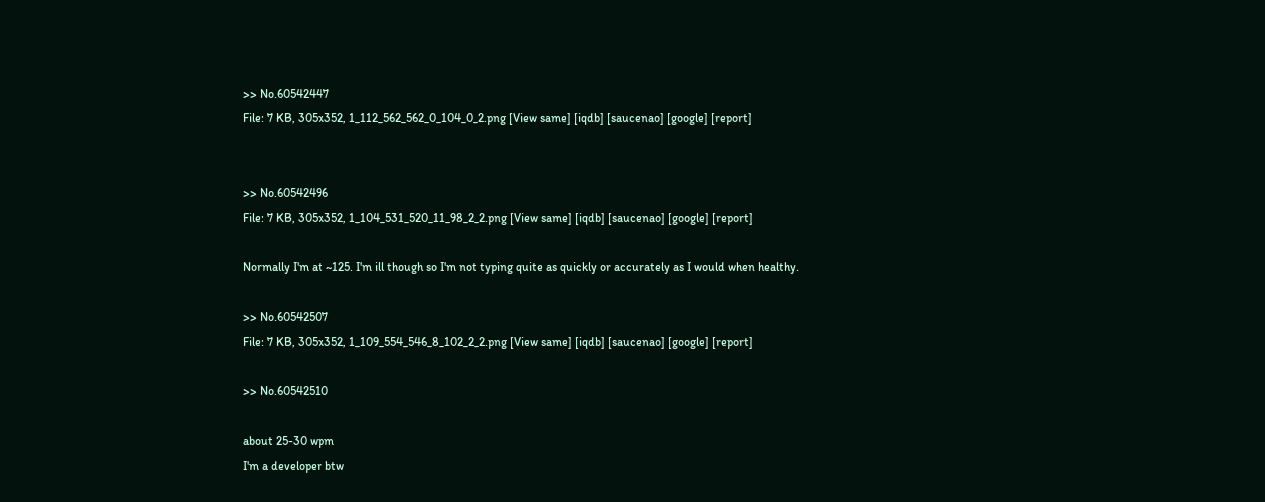>> No.60542447
File: 7 KB, 305x352, 1_112_562_562_0_104_0_2.png [View same] [iqdb] [saucenao] [google] [report]


>> No.60542496
File: 7 KB, 305x352, 1_104_531_520_11_98_2_2.png [View same] [iqdb] [saucenao] [google] [report]

Normally I'm at ~125. I'm ill though so I'm not typing quite as quickly or accurately as I would when healthy.

>> No.60542507
File: 7 KB, 305x352, 1_109_554_546_8_102_2_2.png [View same] [iqdb] [saucenao] [google] [report]

>> No.60542510

about 25-30 wpm
I'm a developer btw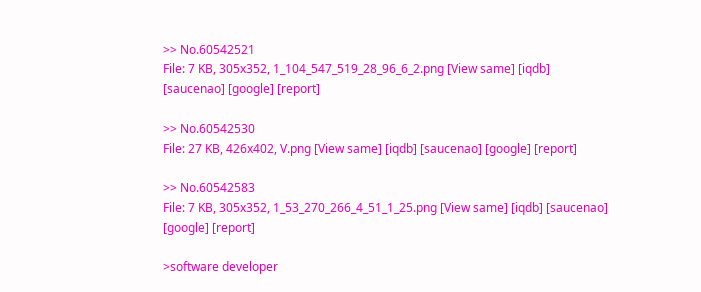>> No.60542521
File: 7 KB, 305x352, 1_104_547_519_28_96_6_2.png [View same] [iqdb] [saucenao] [google] [report]

>> No.60542530
File: 27 KB, 426x402, V.png [View same] [iqdb] [saucenao] [google] [report]

>> No.60542583
File: 7 KB, 305x352, 1_53_270_266_4_51_1_25.png [View same] [iqdb] [saucenao] [google] [report]

>software developer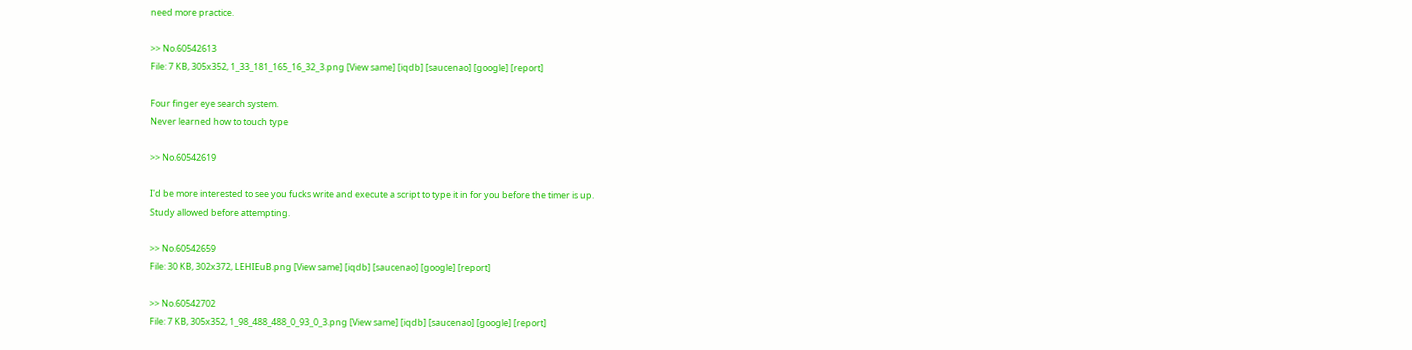need more practice.

>> No.60542613
File: 7 KB, 305x352, 1_33_181_165_16_32_3.png [View same] [iqdb] [saucenao] [google] [report]

Four finger eye search system.
Never learned how to touch type

>> No.60542619

I'd be more interested to see you fucks write and execute a script to type it in for you before the timer is up.
Study allowed before attempting.

>> No.60542659
File: 30 KB, 302x372, LEHIEuB.png [View same] [iqdb] [saucenao] [google] [report]

>> No.60542702
File: 7 KB, 305x352, 1_98_488_488_0_93_0_3.png [View same] [iqdb] [saucenao] [google] [report]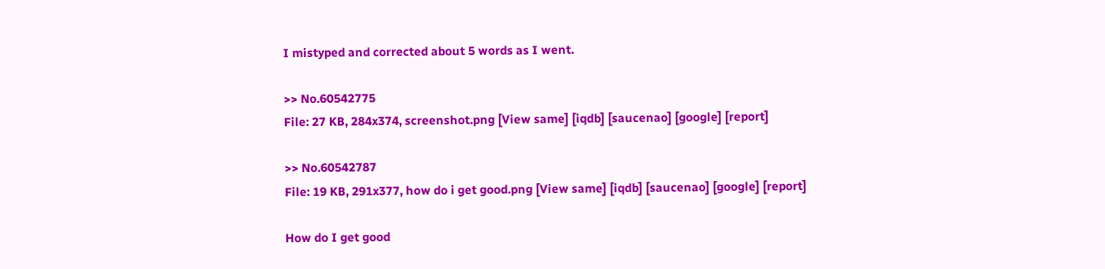I mistyped and corrected about 5 words as I went.

>> No.60542775
File: 27 KB, 284x374, screenshot.png [View same] [iqdb] [saucenao] [google] [report]

>> No.60542787
File: 19 KB, 291x377, how do i get good.png [View same] [iqdb] [saucenao] [google] [report]

How do I get good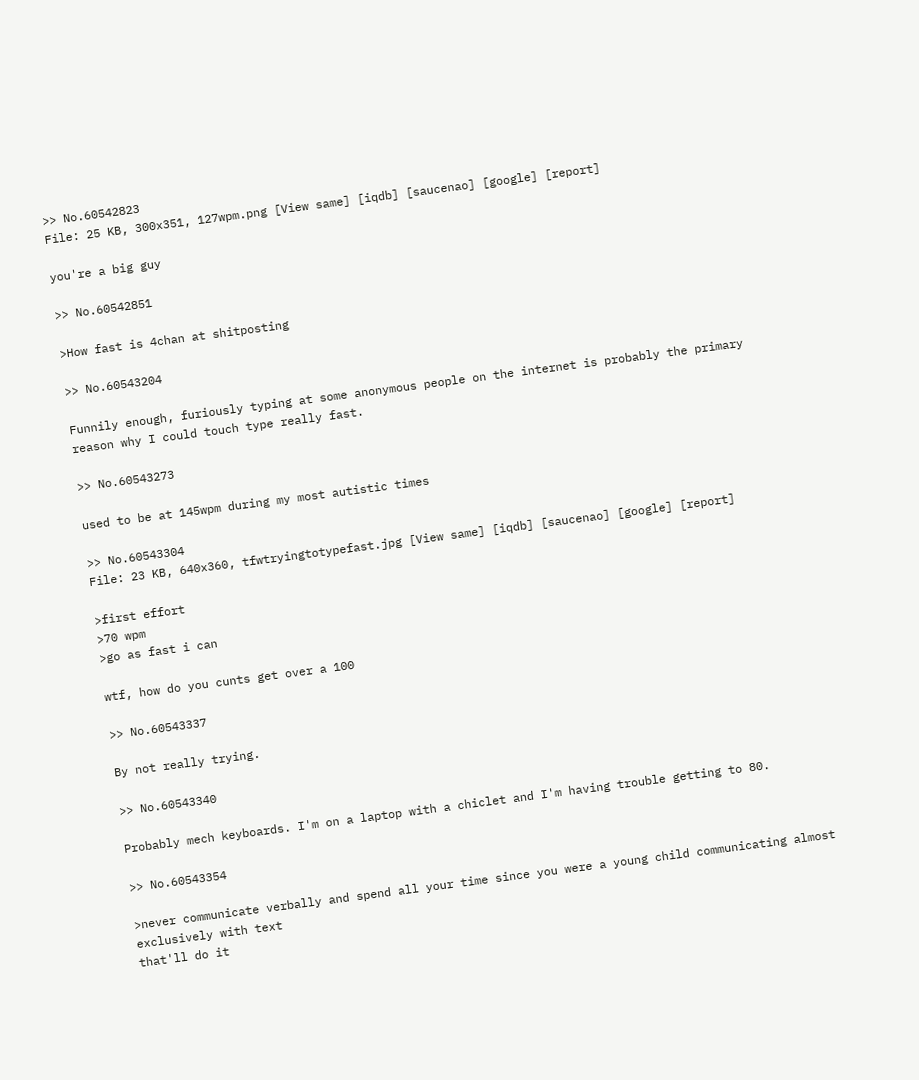>> No.60542823
File: 25 KB, 300x351, 127wpm.png [View same] [iqdb] [saucenao] [google] [report]

you're a big guy

>> No.60542851

>How fast is 4chan at shitposting

>> No.60543204

Funnily enough, furiously typing at some anonymous people on the internet is probably the primary reason why I could touch type really fast.

>> No.60543273

used to be at 145wpm during my most autistic times

>> No.60543304
File: 23 KB, 640x360, tfwtryingtotypefast.jpg [View same] [iqdb] [saucenao] [google] [report]

>first effort
>70 wpm
>go as fast i can

wtf, how do you cunts get over a 100

>> No.60543337

By not really trying.

>> No.60543340

Probably mech keyboards. I'm on a laptop with a chiclet and I'm having trouble getting to 80.

>> No.60543354

>never communicate verbally and spend all your time since you were a young child communicating almost exclusively with text
that'll do it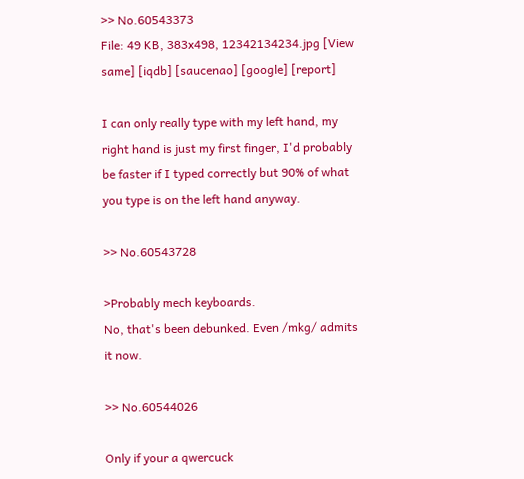>> No.60543373
File: 49 KB, 383x498, 12342134234.jpg [View same] [iqdb] [saucenao] [google] [report]

I can only really type with my left hand, my right hand is just my first finger, I'd probably be faster if I typed correctly but 90% of what you type is on the left hand anyway.

>> No.60543728

>Probably mech keyboards.
No, that's been debunked. Even /mkg/ admits it now.

>> No.60544026

Only if your a qwercuck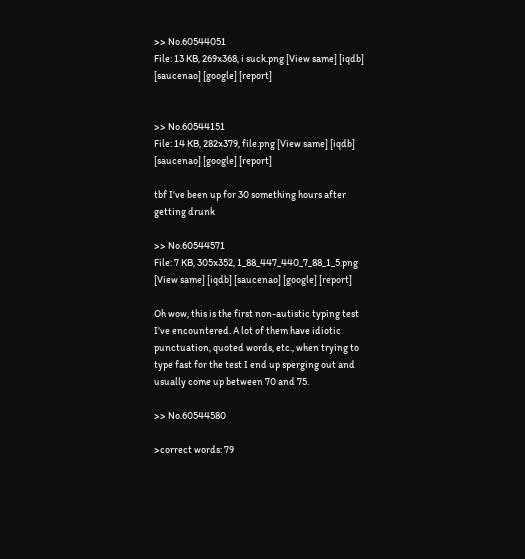>> No.60544051
File: 13 KB, 269x368, i suck.png [View same] [iqdb] [saucenao] [google] [report]


>> No.60544151
File: 14 KB, 282x379, file.png [View same] [iqdb] [saucenao] [google] [report]

tbf I've been up for 30 something hours after getting drunk

>> No.60544571
File: 7 KB, 305x352, 1_88_447_440_7_88_1_5.png [View same] [iqdb] [saucenao] [google] [report]

Oh wow, this is the first non-autistic typing test I've encountered. A lot of them have idiotic punctuation, quoted words, etc., when trying to type fast for the test I end up sperging out and usually come up between 70 and 75.

>> No.60544580

>correct words: 79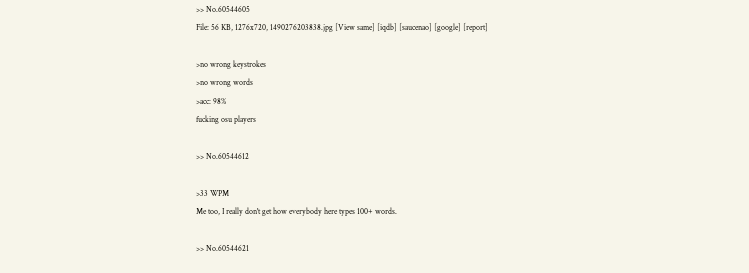>> No.60544605
File: 56 KB, 1276x720, 1490276203838.jpg [View same] [iqdb] [saucenao] [google] [report]

>no wrong keystrokes
>no wrong words
>acc: 98%
fucking osu players

>> No.60544612

>33 WPM
Me too, I really don't get how everybody here types 100+ words.

>> No.60544621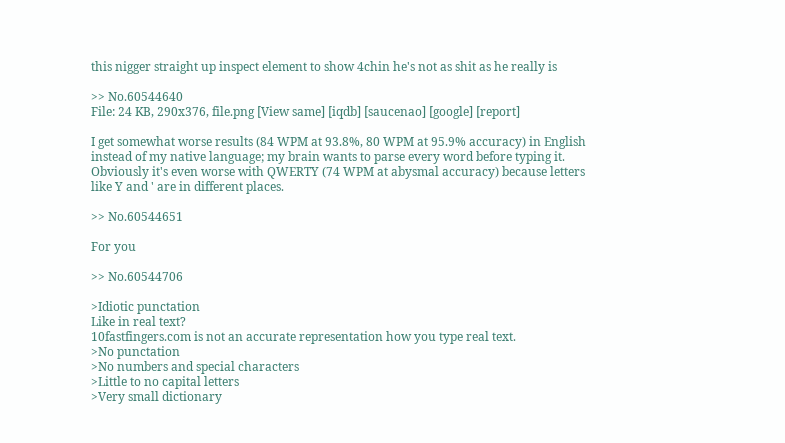this nigger straight up inspect element to show 4chin he's not as shit as he really is

>> No.60544640
File: 24 KB, 290x376, file.png [View same] [iqdb] [saucenao] [google] [report]

I get somewhat worse results (84 WPM at 93.8%, 80 WPM at 95.9% accuracy) in English instead of my native language; my brain wants to parse every word before typing it. Obviously it's even worse with QWERTY (74 WPM at abysmal accuracy) because letters like Y and ' are in different places.

>> No.60544651

For you

>> No.60544706

>Idiotic punctation
Like in real text?
10fastfingers.com is not an accurate representation how you type real text.
>No punctation
>No numbers and special characters
>Little to no capital letters
>Very small dictionary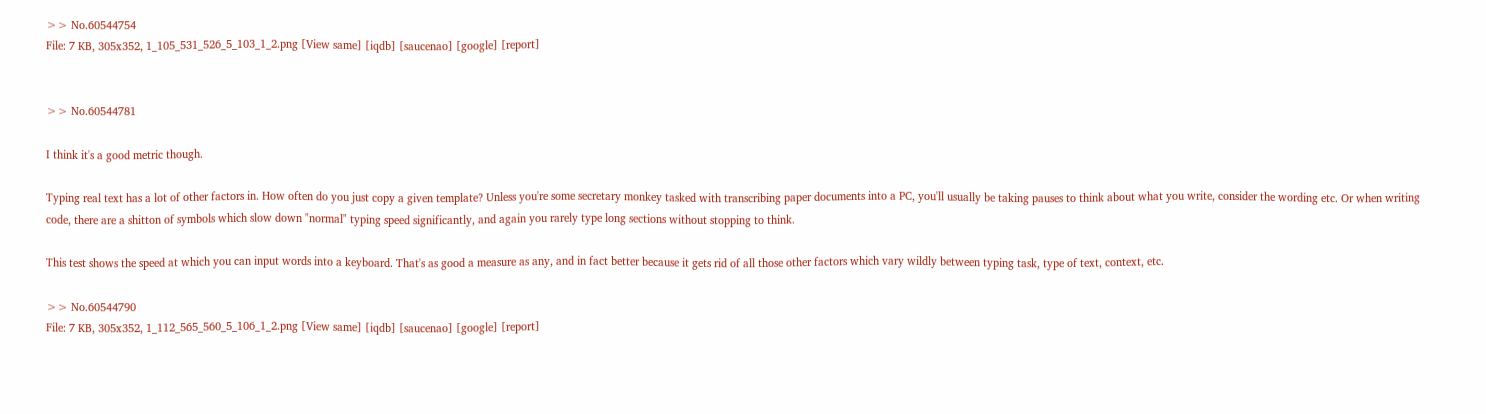>> No.60544754
File: 7 KB, 305x352, 1_105_531_526_5_103_1_2.png [View same] [iqdb] [saucenao] [google] [report]


>> No.60544781

I think it's a good metric though.

Typing real text has a lot of other factors in. How often do you just copy a given template? Unless you're some secretary monkey tasked with transcribing paper documents into a PC, you'll usually be taking pauses to think about what you write, consider the wording etc. Or when writing code, there are a shitton of symbols which slow down "normal" typing speed significantly, and again you rarely type long sections without stopping to think.

This test shows the speed at which you can input words into a keyboard. That's as good a measure as any, and in fact better because it gets rid of all those other factors which vary wildly between typing task, type of text, context, etc.

>> No.60544790
File: 7 KB, 305x352, 1_112_565_560_5_106_1_2.png [View same] [iqdb] [saucenao] [google] [report]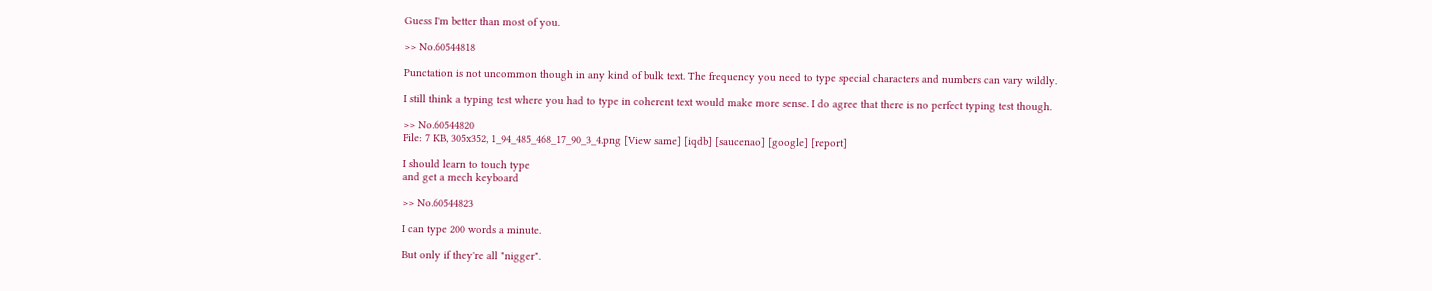Guess I'm better than most of you.

>> No.60544818

Punctation is not uncommon though in any kind of bulk text. The frequency you need to type special characters and numbers can vary wildly.

I still think a typing test where you had to type in coherent text would make more sense. I do agree that there is no perfect typing test though.

>> No.60544820
File: 7 KB, 305x352, 1_94_485_468_17_90_3_4.png [View same] [iqdb] [saucenao] [google] [report]

I should learn to touch type
and get a mech keyboard

>> No.60544823

I can type 200 words a minute.

But only if they're all "nigger".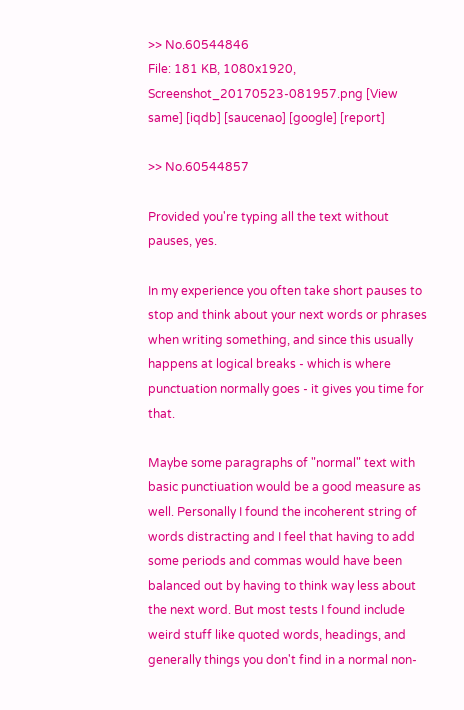>> No.60544846
File: 181 KB, 1080x1920, Screenshot_20170523-081957.png [View same] [iqdb] [saucenao] [google] [report]

>> No.60544857

Provided you're typing all the text without pauses, yes.

In my experience you often take short pauses to stop and think about your next words or phrases when writing something, and since this usually happens at logical breaks - which is where punctuation normally goes - it gives you time for that.

Maybe some paragraphs of "normal" text with basic punctiuation would be a good measure as well. Personally I found the incoherent string of words distracting and I feel that having to add some periods and commas would have been balanced out by having to think way less about the next word. But most tests I found include weird stuff like quoted words, headings, and generally things you don't find in a normal non-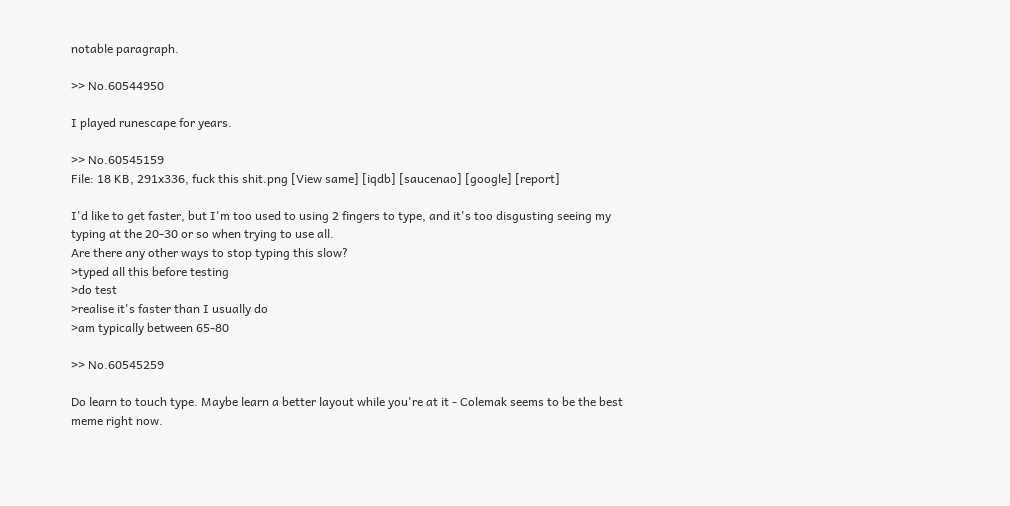notable paragraph.

>> No.60544950

I played runescape for years.

>> No.60545159
File: 18 KB, 291x336, fuck this shit.png [View same] [iqdb] [saucenao] [google] [report]

I'd like to get faster, but I'm too used to using 2 fingers to type, and it's too disgusting seeing my typing at the 20-30 or so when trying to use all.
Are there any other ways to stop typing this slow?
>typed all this before testing
>do test
>realise it's faster than I usually do
>am typically between 65-80

>> No.60545259

Do learn to touch type. Maybe learn a better layout while you're at it - Colemak seems to be the best meme right now.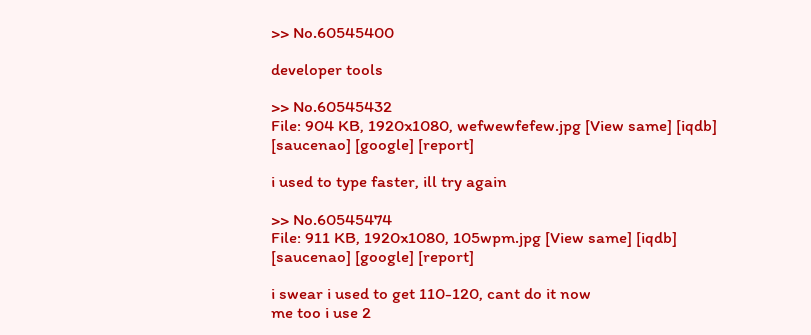>> No.60545400

developer tools

>> No.60545432
File: 904 KB, 1920x1080, wefwewfefew.jpg [View same] [iqdb] [saucenao] [google] [report]

i used to type faster, ill try again

>> No.60545474
File: 911 KB, 1920x1080, 105wpm.jpg [View same] [iqdb] [saucenao] [google] [report]

i swear i used to get 110-120, cant do it now
me too i use 2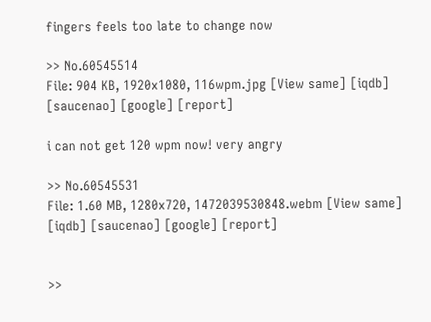fingers feels too late to change now

>> No.60545514
File: 904 KB, 1920x1080, 116wpm.jpg [View same] [iqdb] [saucenao] [google] [report]

i can not get 120 wpm now! very angry

>> No.60545531
File: 1.60 MB, 1280x720, 1472039530848.webm [View same] [iqdb] [saucenao] [google] [report]


>>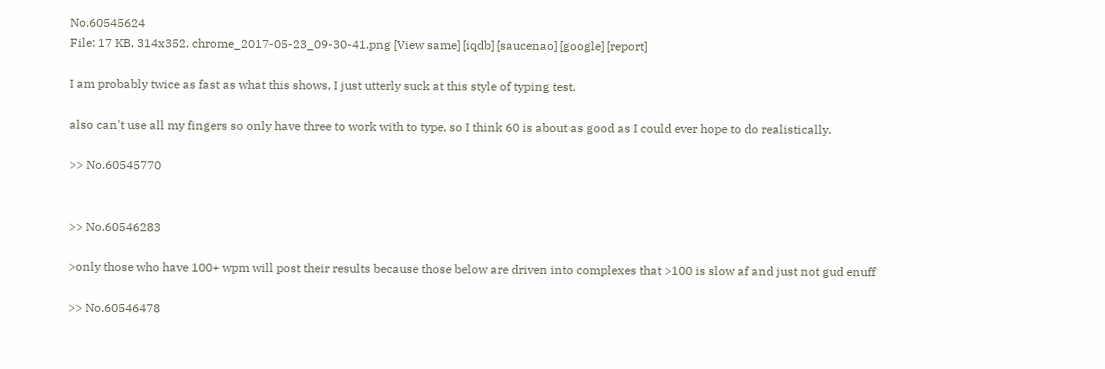No.60545624
File: 17 KB, 314x352, chrome_2017-05-23_09-30-41.png [View same] [iqdb] [saucenao] [google] [report]

I am probably twice as fast as what this shows, I just utterly suck at this style of typing test.

also can't use all my fingers so only have three to work with to type, so I think 60 is about as good as I could ever hope to do realistically.

>> No.60545770


>> No.60546283

>only those who have 100+ wpm will post their results because those below are driven into complexes that >100 is slow af and just not gud enuff

>> No.60546478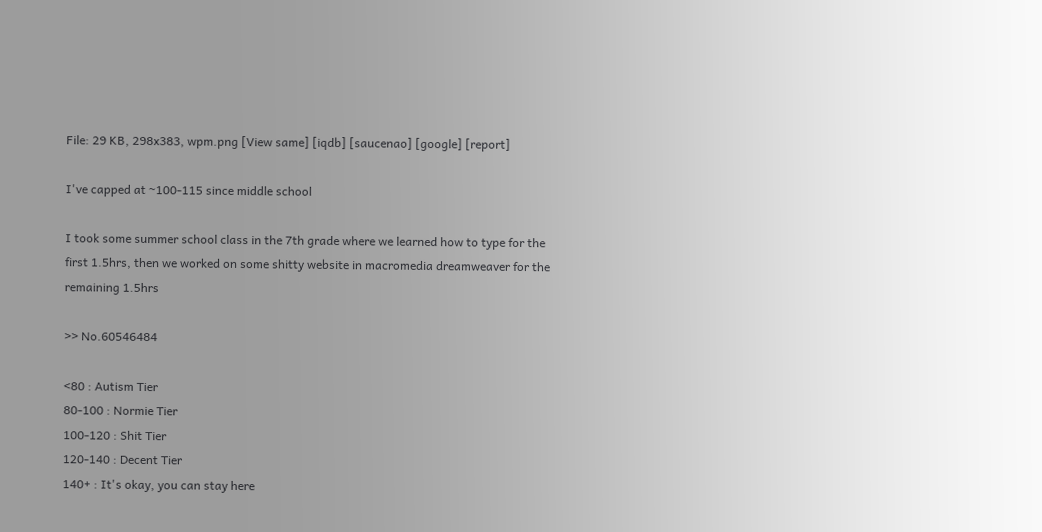File: 29 KB, 298x383, wpm.png [View same] [iqdb] [saucenao] [google] [report]

I've capped at ~100-115 since middle school

I took some summer school class in the 7th grade where we learned how to type for the first 1.5hrs, then we worked on some shitty website in macromedia dreamweaver for the remaining 1.5hrs

>> No.60546484

<80 : Autism Tier
80-100 : Normie Tier
100-120 : Shit Tier
120-140 : Decent Tier
140+ : It's okay, you can stay here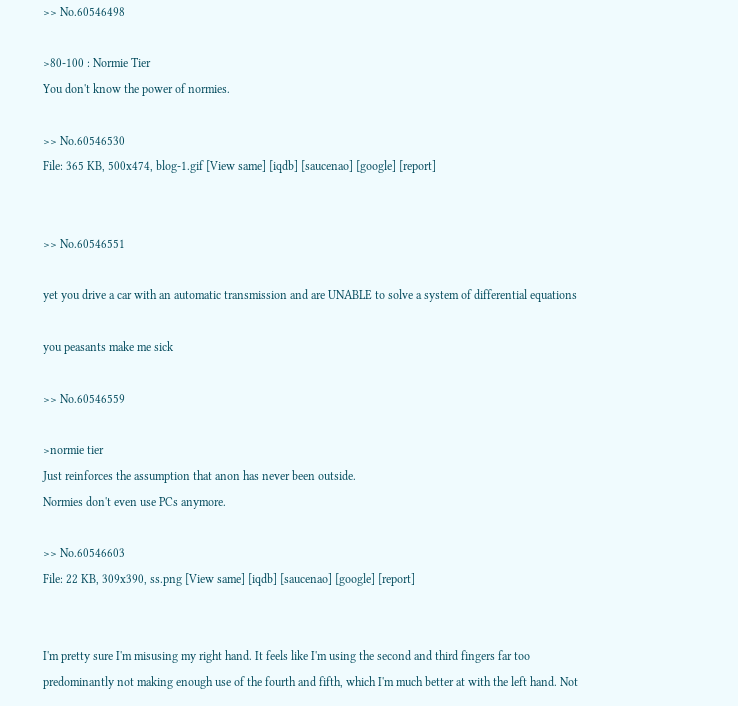>> No.60546498

>80-100 : Normie Tier
You don't know the power of normies.

>> No.60546530
File: 365 KB, 500x474, blog-1.gif [View same] [iqdb] [saucenao] [google] [report]


>> No.60546551

yet you drive a car with an automatic transmission and are UNABLE to solve a system of differential equations

you peasants make me sick

>> No.60546559

>normie tier
Just reinforces the assumption that anon has never been outside.
Normies don't even use PCs anymore.

>> No.60546603
File: 22 KB, 309x390, ss.png [View same] [iqdb] [saucenao] [google] [report]


I'm pretty sure I'm misusing my right hand. It feels like I'm using the second and third fingers far too predominantly not making enough use of the fourth and fifth, which I'm much better at with the left hand. Not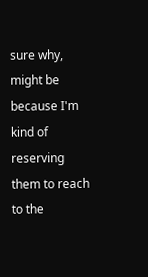sure why, might be because I'm kind of reserving them to reach to the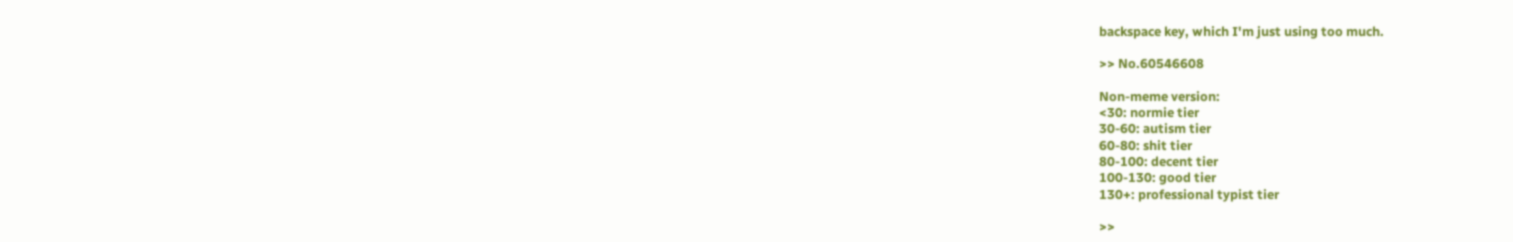backspace key, which I'm just using too much.

>> No.60546608

Non-meme version:
<30: normie tier
30-60: autism tier
60-80: shit tier
80-100: decent tier
100-130: good tier
130+: professional typist tier

>>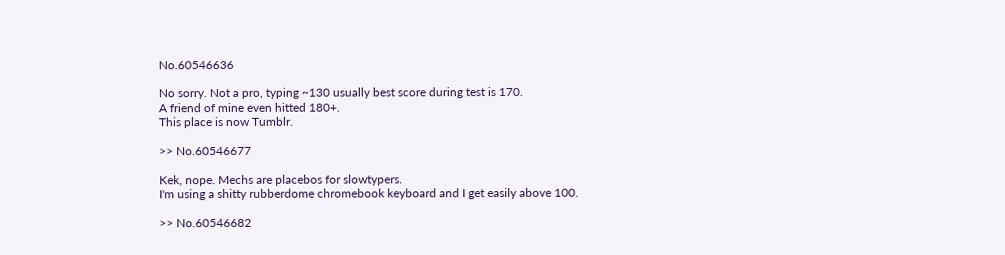No.60546636

No sorry. Not a pro, typing ~130 usually best score during test is 170.
A friend of mine even hitted 180+.
This place is now Tumblr.

>> No.60546677

Kek, nope. Mechs are placebos for slowtypers.
I'm using a shitty rubberdome chromebook keyboard and I get easily above 100.

>> No.60546682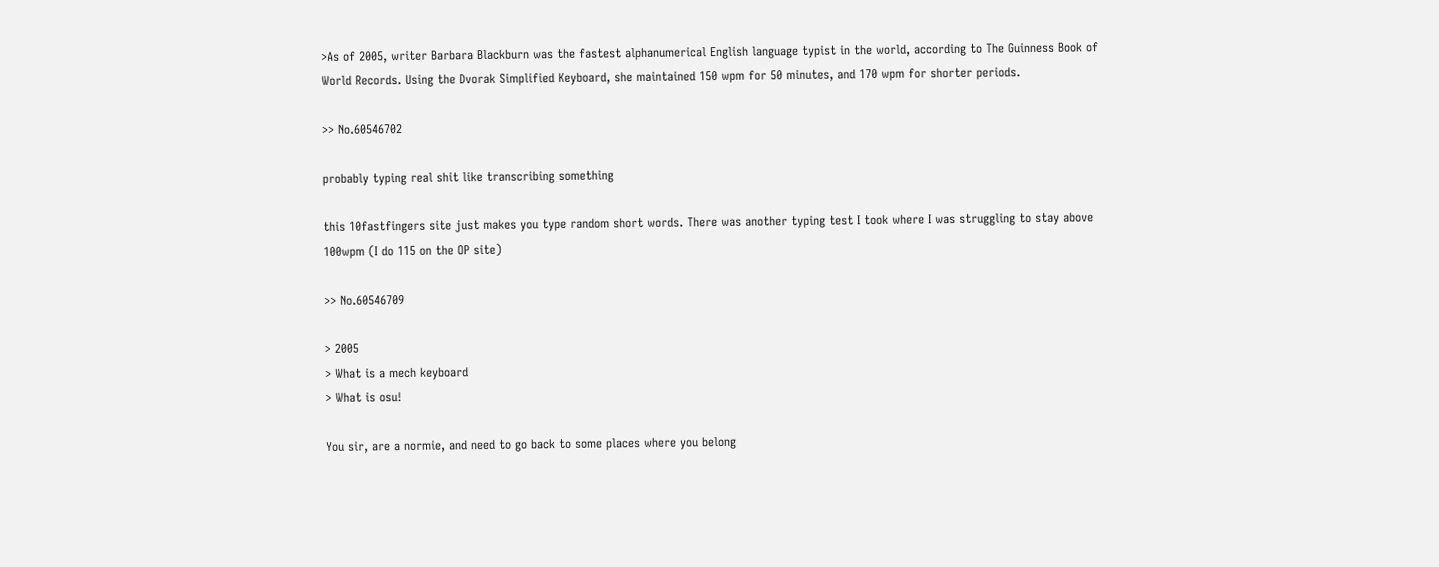>As of 2005, writer Barbara Blackburn was the fastest alphanumerical English language typist in the world, according to The Guinness Book of World Records. Using the Dvorak Simplified Keyboard, she maintained 150 wpm for 50 minutes, and 170 wpm for shorter periods.

>> No.60546702

probably typing real shit like transcribing something

this 10fastfingers site just makes you type random short words. There was another typing test I took where I was struggling to stay above 100wpm (I do 115 on the OP site)

>> No.60546709

> 2005
> What is a mech keyboard
> What is osu!

You sir, are a normie, and need to go back to some places where you belong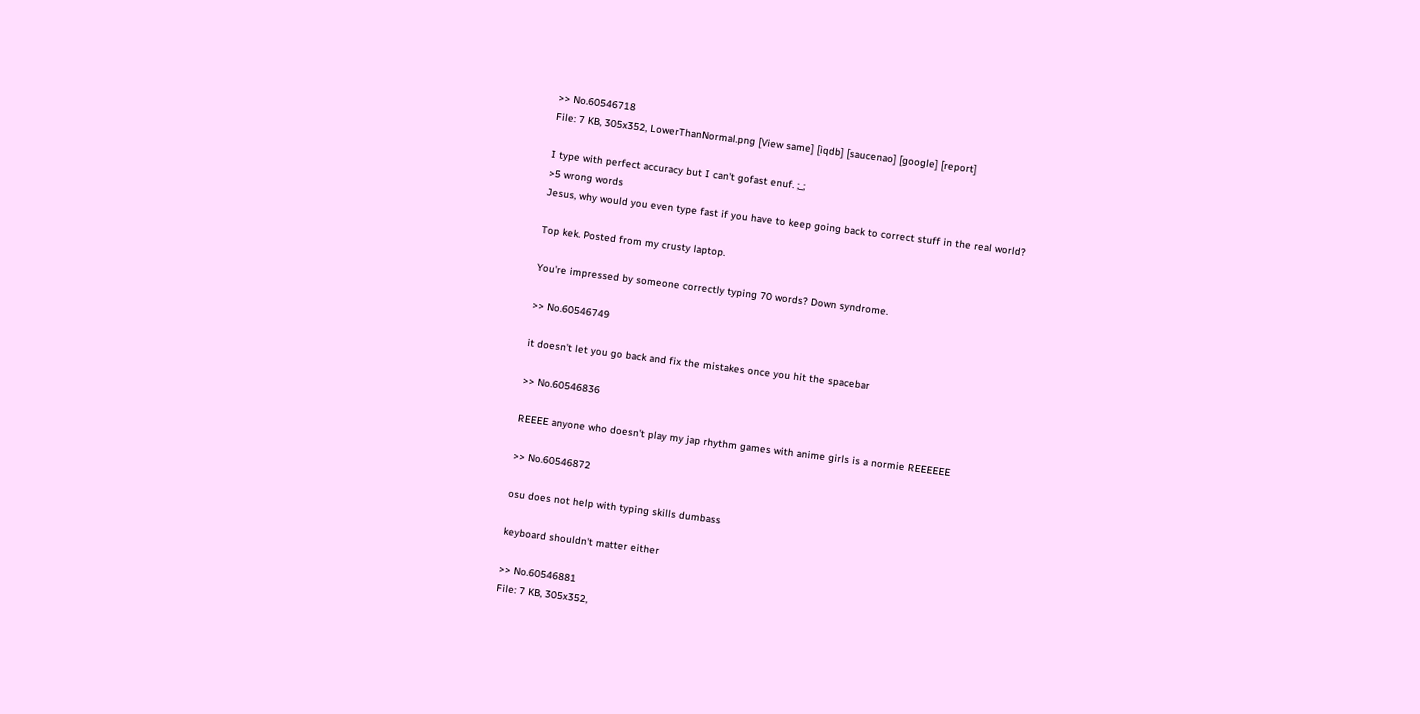>> No.60546718
File: 7 KB, 305x352, LowerThanNormal.png [View same] [iqdb] [saucenao] [google] [report]

I type with perfect accuracy but I can't gofast enuf. ;_;
>5 wrong words
Jesus, why would you even type fast if you have to keep going back to correct stuff in the real world?

Top kek. Posted from my crusty laptop.

You're impressed by someone correctly typing 70 words? Down syndrome.

>> No.60546749

it doesn't let you go back and fix the mistakes once you hit the spacebar

>> No.60546836

REEEE anyone who doesn't play my jap rhythm games with anime girls is a normie REEEEEE

>> No.60546872

osu does not help with typing skills dumbass

keyboard shouldn't matter either

>> No.60546881
File: 7 KB, 305x352,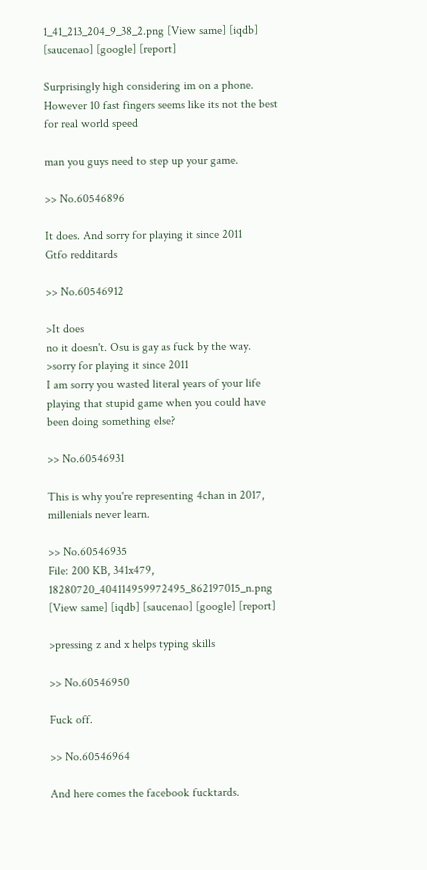1_41_213_204_9_38_2.png [View same] [iqdb] [saucenao] [google] [report]

Surprisingly high considering im on a phone. However 10 fast fingers seems like its not the best for real world speed

man you guys need to step up your game.

>> No.60546896

It does. And sorry for playing it since 2011
Gtfo redditards

>> No.60546912

>It does
no it doesn't. Osu is gay as fuck by the way.
>sorry for playing it since 2011
I am sorry you wasted literal years of your life playing that stupid game when you could have been doing something else?

>> No.60546931

This is why you're representing 4chan in 2017, millenials never learn.

>> No.60546935
File: 200 KB, 341x479, 18280720_404114959972495_862197015_n.png [View same] [iqdb] [saucenao] [google] [report]

>pressing z and x helps typing skills

>> No.60546950

Fuck off.

>> No.60546964

And here comes the facebook fucktards.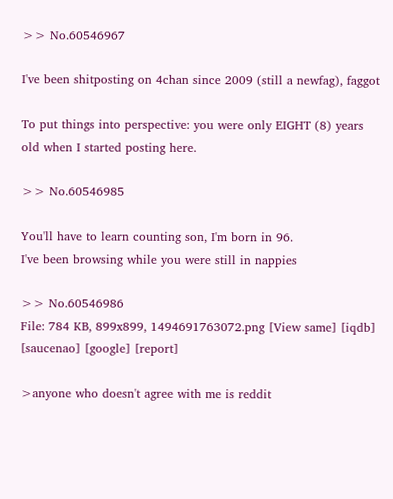>> No.60546967

I've been shitposting on 4chan since 2009 (still a newfag), faggot

To put things into perspective: you were only EIGHT (8) years old when I started posting here.

>> No.60546985

You'll have to learn counting son, I'm born in 96.
I've been browsing while you were still in nappies

>> No.60546986
File: 784 KB, 899x899, 1494691763072.png [View same] [iqdb] [saucenao] [google] [report]

>anyone who doesn't agree with me is reddit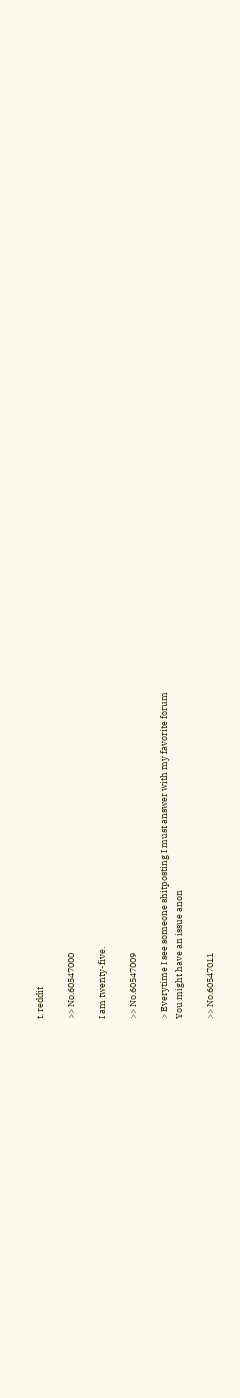t. reddit

>> No.60547000

I am twenty-five.

>> No.60547009

> Everytime I see someone shitposting I must answer with my favorite forum
You might have an issue anon

>> No.60547011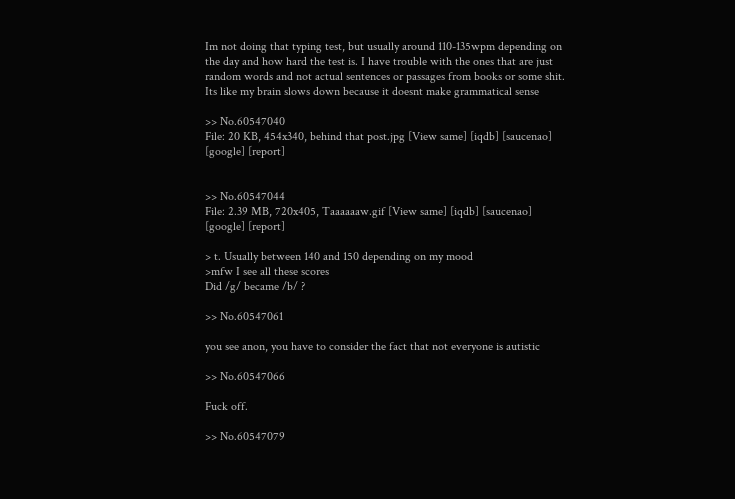Im not doing that typing test, but usually around 110-135wpm depending on the day and how hard the test is. I have trouble with the ones that are just random words and not actual sentences or passages from books or some shit. Its like my brain slows down because it doesnt make grammatical sense

>> No.60547040
File: 20 KB, 454x340, behind that post.jpg [View same] [iqdb] [saucenao] [google] [report]


>> No.60547044
File: 2.39 MB, 720x405, Taaaaaaw.gif [View same] [iqdb] [saucenao] [google] [report]

> t. Usually between 140 and 150 depending on my mood
>mfw I see all these scores
Did /g/ became /b/ ?

>> No.60547061

you see anon, you have to consider the fact that not everyone is autistic

>> No.60547066

Fuck off.

>> No.60547079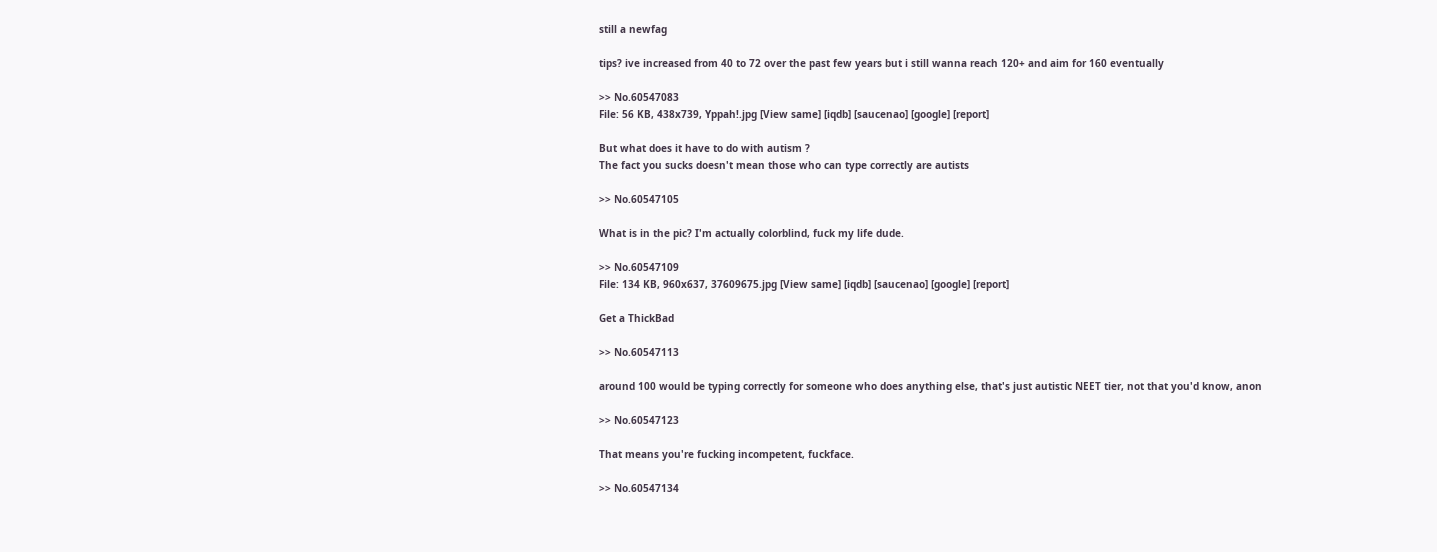still a newfag

tips? ive increased from 40 to 72 over the past few years but i still wanna reach 120+ and aim for 160 eventually

>> No.60547083
File: 56 KB, 438x739, Yppah!.jpg [View same] [iqdb] [saucenao] [google] [report]

But what does it have to do with autism ?
The fact you sucks doesn't mean those who can type correctly are autists

>> No.60547105

What is in the pic? I'm actually colorblind, fuck my life dude.

>> No.60547109
File: 134 KB, 960x637, 37609675.jpg [View same] [iqdb] [saucenao] [google] [report]

Get a ThickBad

>> No.60547113

around 100 would be typing correctly for someone who does anything else, that's just autistic NEET tier, not that you'd know, anon

>> No.60547123

That means you're fucking incompetent, fuckface.

>> No.60547134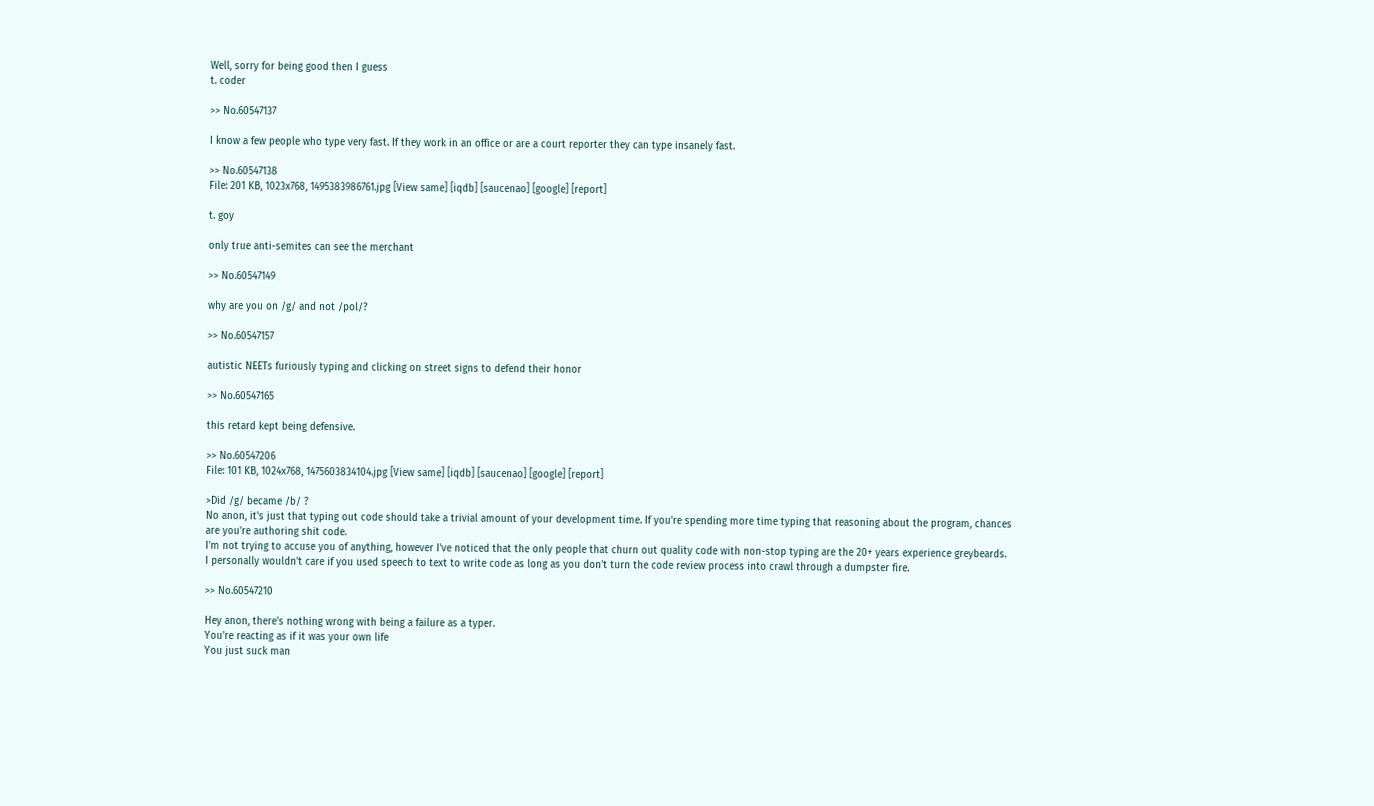Well, sorry for being good then I guess
t. coder

>> No.60547137

I know a few people who type very fast. If they work in an office or are a court reporter they can type insanely fast.

>> No.60547138
File: 201 KB, 1023x768, 1495383986761.jpg [View same] [iqdb] [saucenao] [google] [report]

t. goy

only true anti-semites can see the merchant

>> No.60547149

why are you on /g/ and not /pol/?

>> No.60547157

autistic NEETs furiously typing and clicking on street signs to defend their honor

>> No.60547165

this retard kept being defensive.

>> No.60547206
File: 101 KB, 1024x768, 1475603834104.jpg [View same] [iqdb] [saucenao] [google] [report]

>Did /g/ became /b/ ?
No anon, it's just that typing out code should take a trivial amount of your development time. If you're spending more time typing that reasoning about the program, chances are you're authoring shit code.
I'm not trying to accuse you of anything, however I've noticed that the only people that churn out quality code with non-stop typing are the 20+ years experience greybeards.
I personally wouldn't care if you used speech to text to write code as long as you don't turn the code review process into crawl through a dumpster fire.

>> No.60547210

Hey anon, there's nothing wrong with being a failure as a typer.
You're reacting as if it was your own life
You just suck man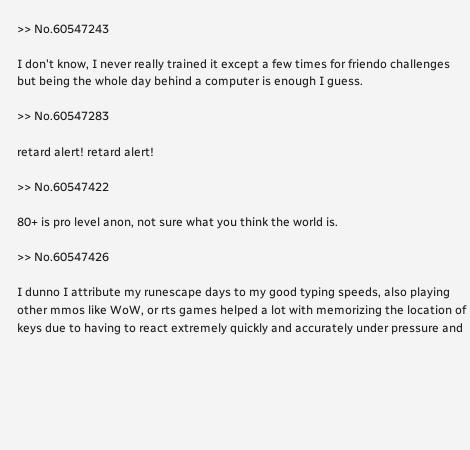>> No.60547243

I don't know, I never really trained it except a few times for friendo challenges but being the whole day behind a computer is enough I guess.

>> No.60547283

retard alert! retard alert!

>> No.60547422

80+ is pro level anon, not sure what you think the world is.

>> No.60547426

I dunno I attribute my runescape days to my good typing speeds, also playing other mmos like WoW, or rts games helped a lot with memorizing the location of keys due to having to react extremely quickly and accurately under pressure and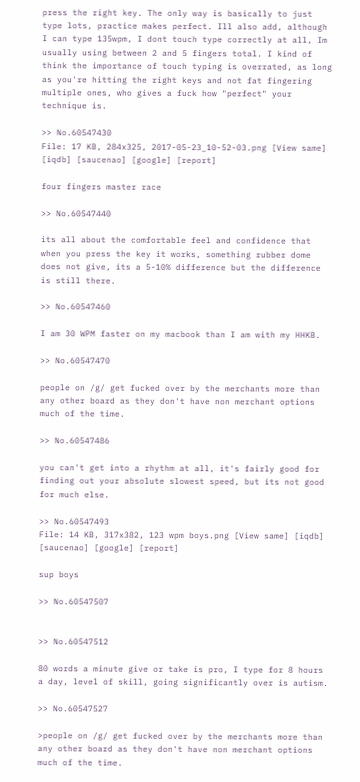press the right key. The only way is basically to just type lots, practice makes perfect. Ill also add, although I can type 135wpm, I dont touch type correctly at all, Im usually using between 2 and 5 fingers total. I kind of think the importance of touch typing is overrated, as long as you're hitting the right keys and not fat fingering multiple ones, who gives a fuck how "perfect" your technique is.

>> No.60547430
File: 17 KB, 284x325, 2017-05-23_10-52-03.png [View same] [iqdb] [saucenao] [google] [report]

four fingers master race

>> No.60547440

its all about the comfortable feel and confidence that when you press the key it works, something rubber dome does not give, its a 5-10% difference but the difference is still there.

>> No.60547460

I am 30 WPM faster on my macbook than I am with my HHKB.

>> No.60547470

people on /g/ get fucked over by the merchants more than any other board as they don't have non merchant options much of the time.

>> No.60547486

you can't get into a rhythm at all, it's fairly good for finding out your absolute slowest speed, but its not good for much else.

>> No.60547493
File: 14 KB, 317x382, 123 wpm boys.png [View same] [iqdb] [saucenao] [google] [report]

sup boys

>> No.60547507


>> No.60547512

80 words a minute give or take is pro, I type for 8 hours a day, level of skill, going significantly over is autism.

>> No.60547527

>people on /g/ get fucked over by the merchants more than any other board as they don't have non merchant options much of the time.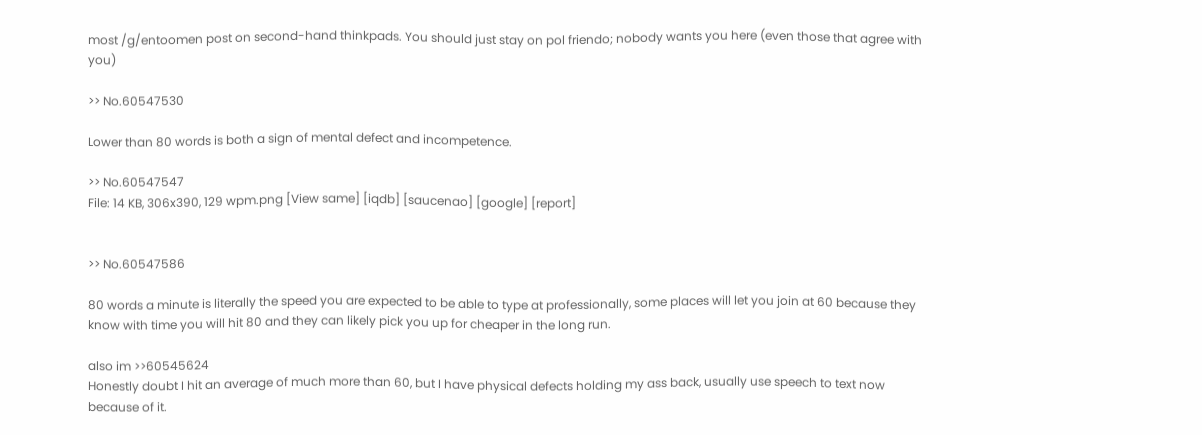most /g/entoomen post on second-hand thinkpads. You should just stay on pol friendo; nobody wants you here (even those that agree with you)

>> No.60547530

Lower than 80 words is both a sign of mental defect and incompetence.

>> No.60547547
File: 14 KB, 306x390, 129 wpm.png [View same] [iqdb] [saucenao] [google] [report]


>> No.60547586

80 words a minute is literally the speed you are expected to be able to type at professionally, some places will let you join at 60 because they know with time you will hit 80 and they can likely pick you up for cheaper in the long run.

also im >>60545624
Honestly doubt I hit an average of much more than 60, but I have physical defects holding my ass back, usually use speech to text now because of it.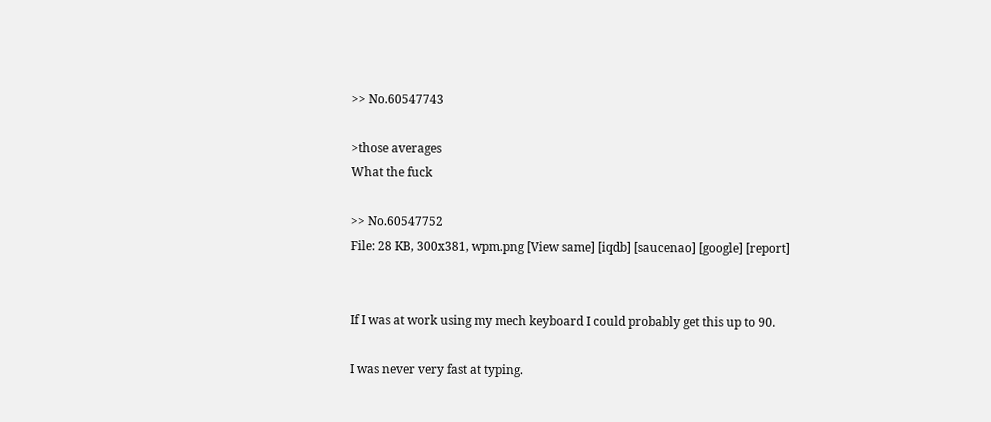>> No.60547743

>those averages
What the fuck

>> No.60547752
File: 28 KB, 300x381, wpm.png [View same] [iqdb] [saucenao] [google] [report]


If I was at work using my mech keyboard I could probably get this up to 90.

I was never very fast at typing.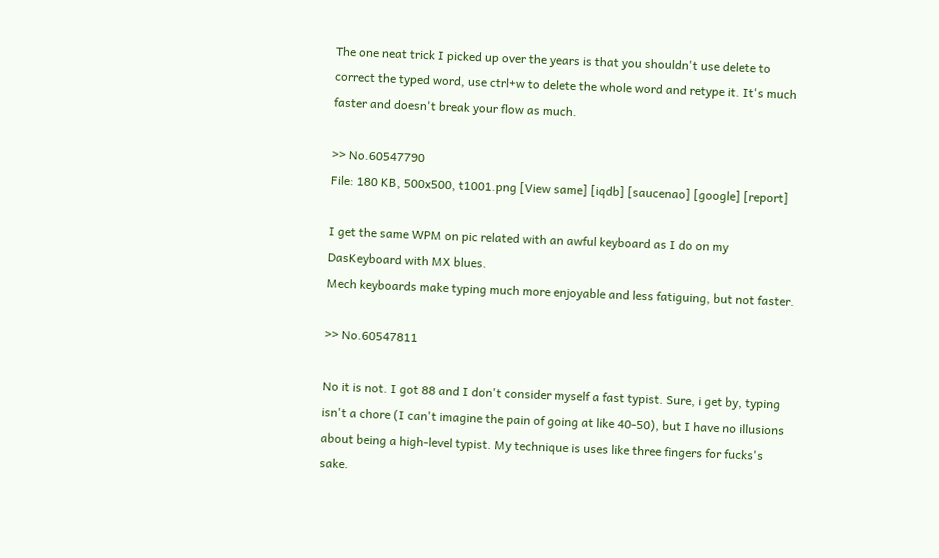The one neat trick I picked up over the years is that you shouldn't use delete to correct the typed word, use ctrl+w to delete the whole word and retype it. It's much faster and doesn't break your flow as much.

>> No.60547790
File: 180 KB, 500x500, t1001.png [View same] [iqdb] [saucenao] [google] [report]

I get the same WPM on pic related with an awful keyboard as I do on my DasKeyboard with MX blues.
Mech keyboards make typing much more enjoyable and less fatiguing, but not faster.

>> No.60547811

No it is not. I got 88 and I don't consider myself a fast typist. Sure, i get by, typing isn't a chore (I can't imagine the pain of going at like 40-50), but I have no illusions about being a high-level typist. My technique is uses like three fingers for fucks's sake.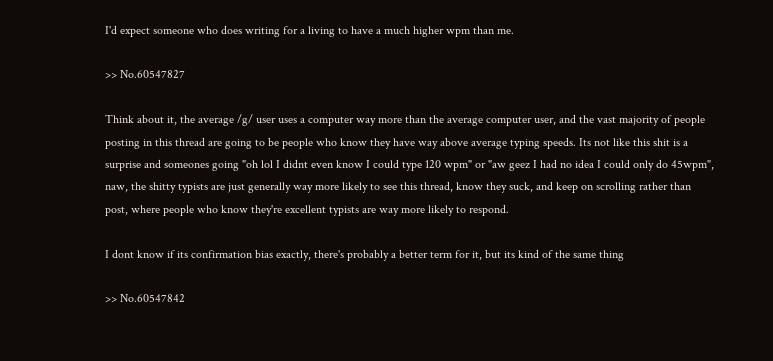I'd expect someone who does writing for a living to have a much higher wpm than me.

>> No.60547827

Think about it, the average /g/ user uses a computer way more than the average computer user, and the vast majority of people posting in this thread are going to be people who know they have way above average typing speeds. Its not like this shit is a surprise and someones going "oh lol I didnt even know I could type 120 wpm" or "aw geez I had no idea I could only do 45wpm", naw, the shitty typists are just generally way more likely to see this thread, know they suck, and keep on scrolling rather than post, where people who know they're excellent typists are way more likely to respond.

I dont know if its confirmation bias exactly, there's probably a better term for it, but its kind of the same thing

>> No.60547842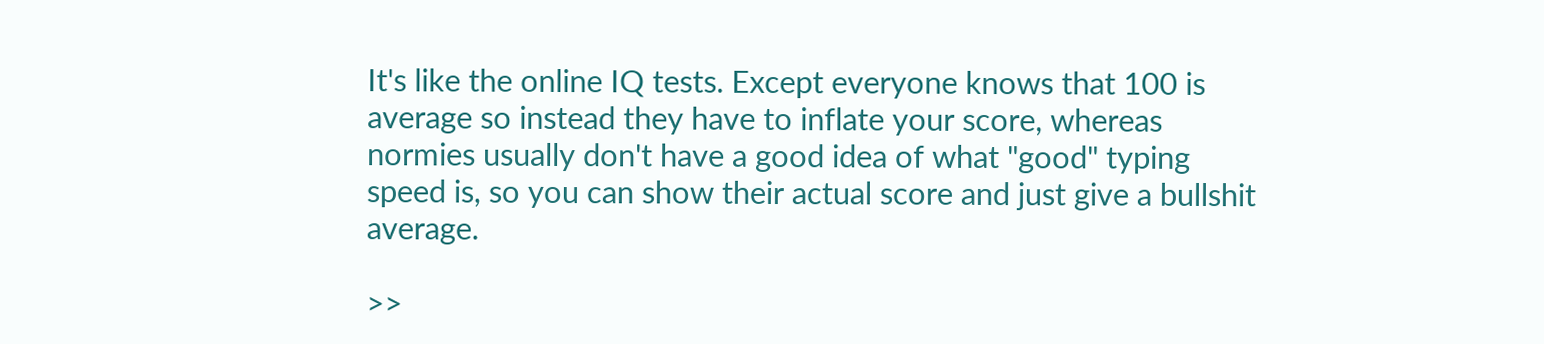It's like the online IQ tests. Except everyone knows that 100 is average so instead they have to inflate your score, whereas normies usually don't have a good idea of what "good" typing speed is, so you can show their actual score and just give a bullshit average.

>>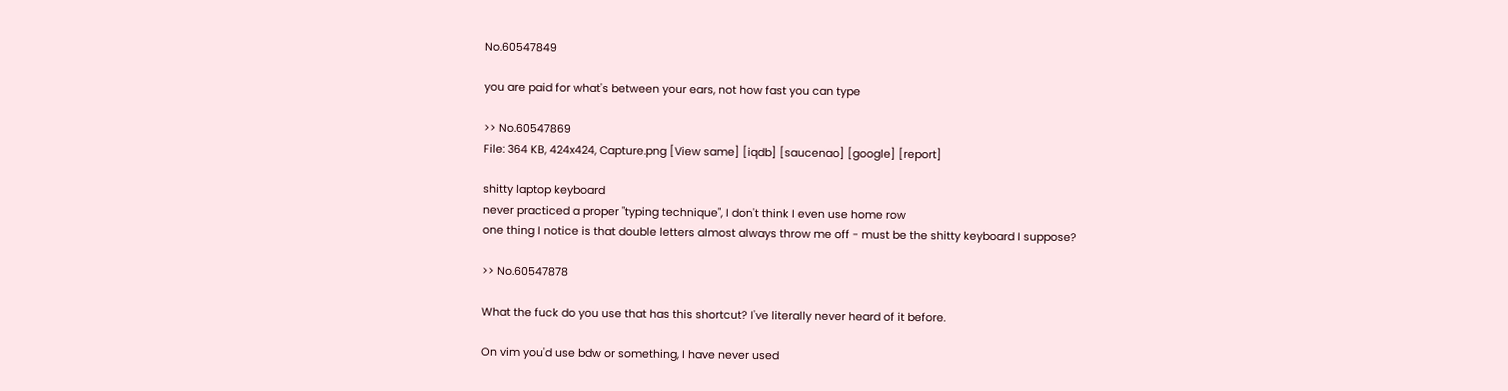No.60547849

you are paid for what's between your ears, not how fast you can type

>> No.60547869
File: 364 KB, 424x424, Capture.png [View same] [iqdb] [saucenao] [google] [report]

shitty laptop keyboard
never practiced a proper "typing technique", I don't think I even use home row
one thing I notice is that double letters almost always throw me off - must be the shitty keyboard I suppose?

>> No.60547878

What the fuck do you use that has this shortcut? I've literally never heard of it before.

On vim you'd use bdw or something, I have never used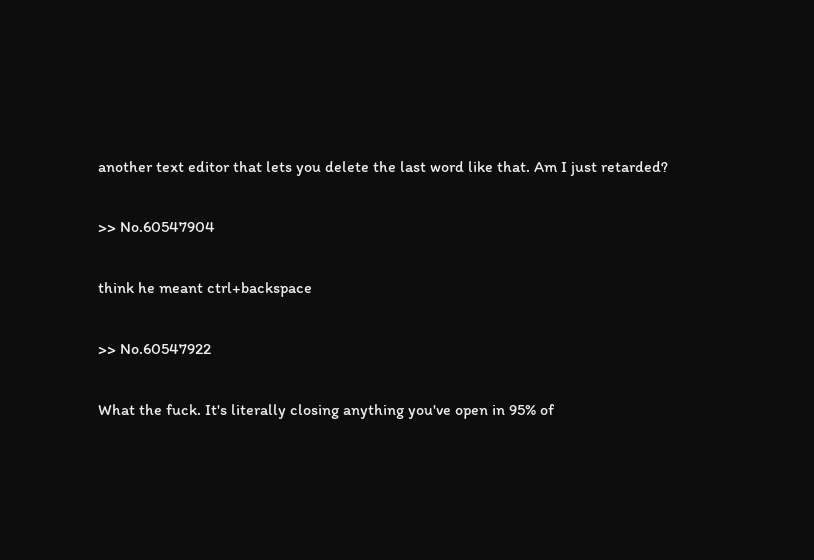another text editor that lets you delete the last word like that. Am I just retarded?

>> No.60547904

think he meant ctrl+backspace

>> No.60547922

What the fuck. It's literally closing anything you've open in 95% of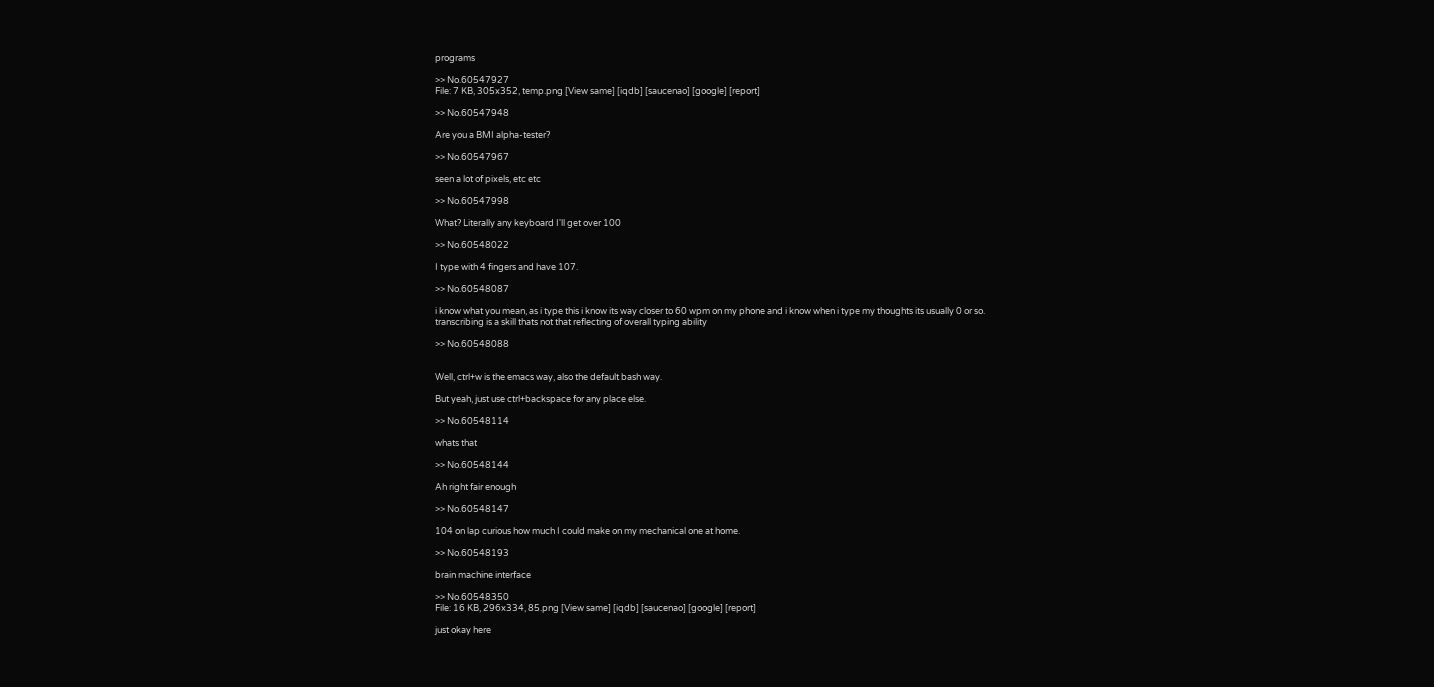programs

>> No.60547927
File: 7 KB, 305x352, temp.png [View same] [iqdb] [saucenao] [google] [report]

>> No.60547948

Are you a BMI alpha-tester?

>> No.60547967

seen a lot of pixels, etc etc

>> No.60547998

What? Literally any keyboard I'll get over 100

>> No.60548022

I type with 4 fingers and have 107.

>> No.60548087

i know what you mean, as i type this i know its way closer to 60 wpm on my phone and i know when i type my thoughts its usually 0 or so. transcribing is a skill thats not that reflecting of overall typing ability

>> No.60548088


Well, ctrl+w is the emacs way, also the default bash way.

But yeah, just use ctrl+backspace for any place else.

>> No.60548114

whats that

>> No.60548144

Ah right fair enough

>> No.60548147

104 on lap curious how much I could make on my mechanical one at home.

>> No.60548193

brain machine interface

>> No.60548350
File: 16 KB, 296x334, 85.png [View same] [iqdb] [saucenao] [google] [report]

just okay here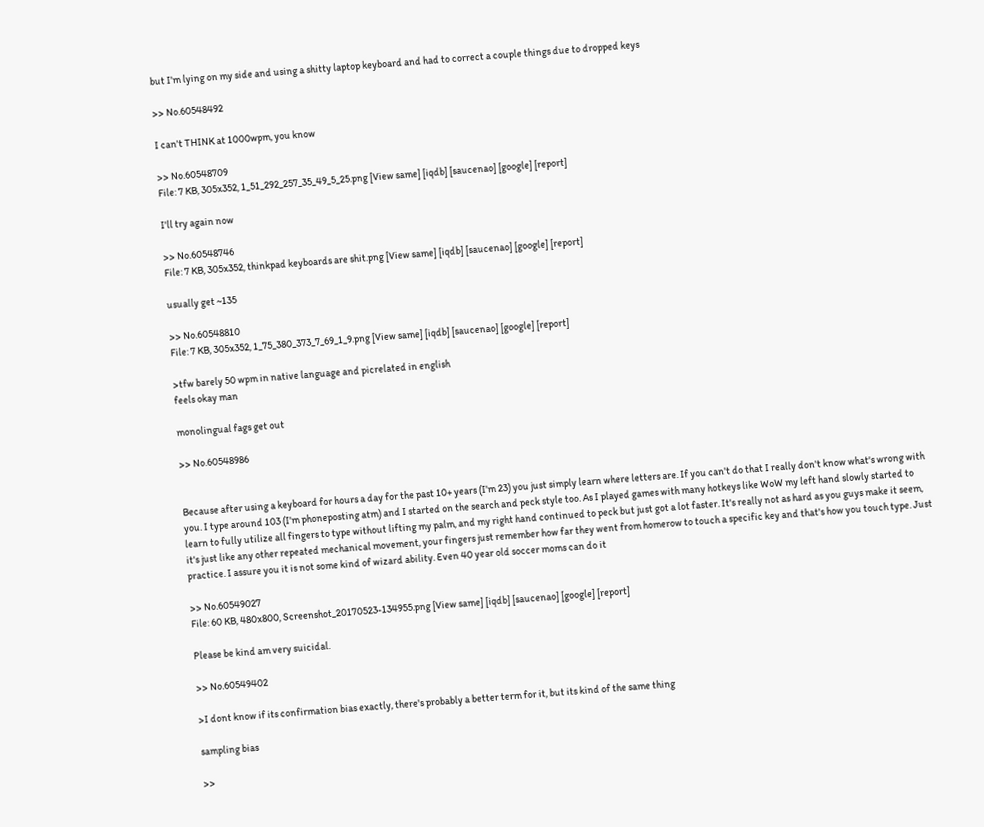but I'm lying on my side and using a shitty laptop keyboard and had to correct a couple things due to dropped keys

>> No.60548492

I can't THINK at 1000wpm, you know

>> No.60548709
File: 7 KB, 305x352, 1_51_292_257_35_49_5_25.png [View same] [iqdb] [saucenao] [google] [report]

I'll try again now

>> No.60548746
File: 7 KB, 305x352, thinkpad keyboards are shit.png [View same] [iqdb] [saucenao] [google] [report]

usually get ~135

>> No.60548810
File: 7 KB, 305x352, 1_75_380_373_7_69_1_9.png [View same] [iqdb] [saucenao] [google] [report]

>tfw barely 50 wpm in native language and picrelated in english
feels okay man

monolingual fags get out

>> No.60548986


Because after using a keyboard for hours a day for the past 10+ years (I'm 23) you just simply learn where letters are. If you can't do that I really don't know what's wrong with you. I type around 103 (I'm phoneposting atm) and I started on the search and peck style too. As I played games with many hotkeys like WoW my left hand slowly started to learn to fully utilize all fingers to type without lifting my palm, and my right hand continued to peck but just got a lot faster. It's really not as hard as you guys make it seem, it's just like any other repeated mechanical movement, your fingers just remember how far they went from homerow to touch a specific key and that's how you touch type. Just practice. I assure you it is not some kind of wizard ability. Even 40 year old soccer moms can do it

>> No.60549027
File: 60 KB, 480x800, Screenshot_20170523-134955.png [View same] [iqdb] [saucenao] [google] [report]

Please be kind am very suicidal.

>> No.60549402

>I dont know if its confirmation bias exactly, there's probably a better term for it, but its kind of the same thing

sampling bias

>>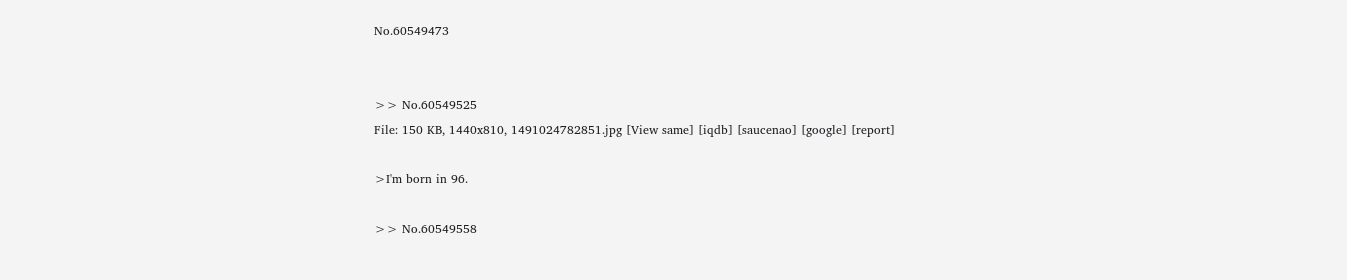No.60549473


>> No.60549525
File: 150 KB, 1440x810, 1491024782851.jpg [View same] [iqdb] [saucenao] [google] [report]

>I'm born in 96.

>> No.60549558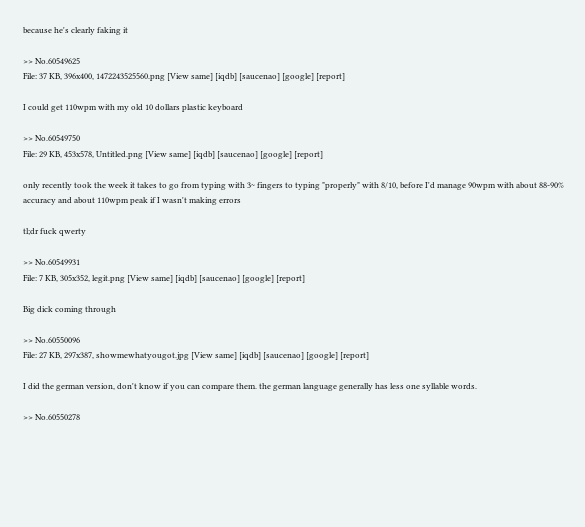because he's clearly faking it

>> No.60549625
File: 37 KB, 396x400, 1472243525560.png [View same] [iqdb] [saucenao] [google] [report]

I could get 110wpm with my old 10 dollars plastic keyboard

>> No.60549750
File: 29 KB, 453x578, Untitled.png [View same] [iqdb] [saucenao] [google] [report]

only recently took the week it takes to go from typing with 3~ fingers to typing "properly" with 8/10, before I'd manage 90wpm with about 88-90% accuracy and about 110wpm peak if I wasn't making errors

tl;dr fuck qwerty

>> No.60549931
File: 7 KB, 305x352, legit.png [View same] [iqdb] [saucenao] [google] [report]

Big dick coming through

>> No.60550096
File: 27 KB, 297x387, showmewhatyougot.jpg [View same] [iqdb] [saucenao] [google] [report]

I did the german version, don't know if you can compare them. the german language generally has less one syllable words.

>> No.60550278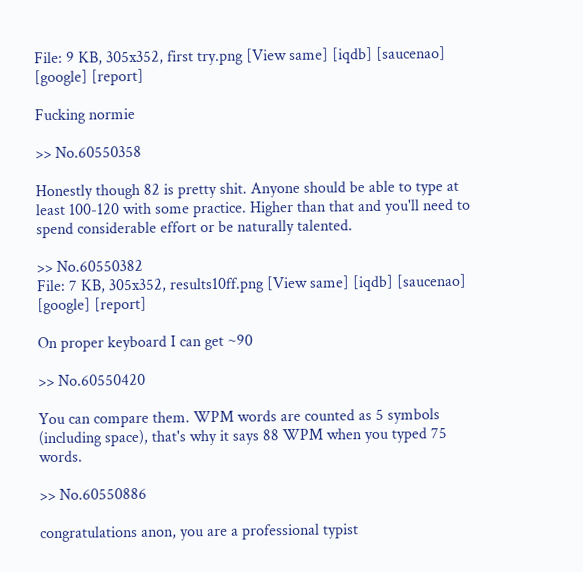File: 9 KB, 305x352, first try.png [View same] [iqdb] [saucenao] [google] [report]

Fucking normie

>> No.60550358

Honestly though 82 is pretty shit. Anyone should be able to type at least 100-120 with some practice. Higher than that and you'll need to spend considerable effort or be naturally talented.

>> No.60550382
File: 7 KB, 305x352, results10ff.png [View same] [iqdb] [saucenao] [google] [report]

On proper keyboard I can get ~90

>> No.60550420

You can compare them. WPM words are counted as 5 symbols (including space), that's why it says 88 WPM when you typed 75 words.

>> No.60550886

congratulations anon, you are a professional typist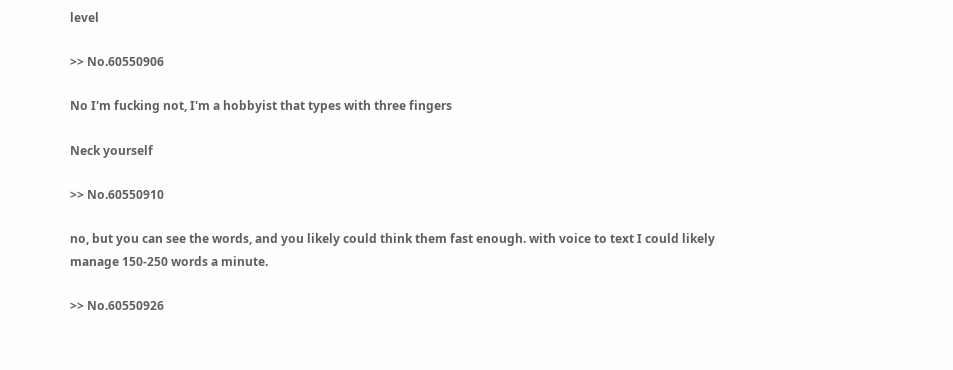level

>> No.60550906

No I'm fucking not, I'm a hobbyist that types with three fingers

Neck yourself

>> No.60550910

no, but you can see the words, and you likely could think them fast enough. with voice to text I could likely manage 150-250 words a minute.

>> No.60550926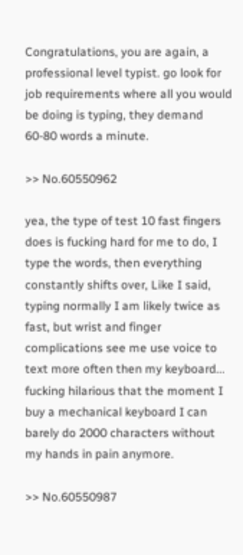Congratulations, you are again, a professional level typist. go look for job requirements where all you would be doing is typing, they demand 60-80 words a minute.

>> No.60550962

yea, the type of test 10 fast fingers does is fucking hard for me to do, I type the words, then everything constantly shifts over, Like I said, typing normally I am likely twice as fast, but wrist and finger complications see me use voice to text more often then my keyboard... fucking hilarious that the moment I buy a mechanical keyboard I can barely do 2000 characters without my hands in pain anymore.

>> No.60550987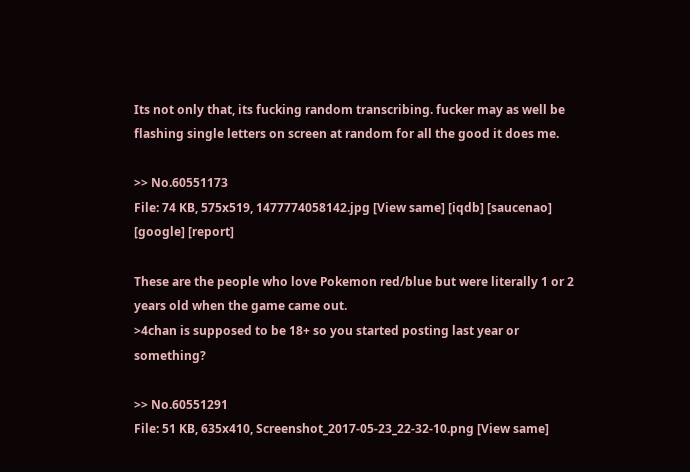Its not only that, its fucking random transcribing. fucker may as well be flashing single letters on screen at random for all the good it does me.

>> No.60551173
File: 74 KB, 575x519, 1477774058142.jpg [View same] [iqdb] [saucenao] [google] [report]

These are the people who love Pokemon red/blue but were literally 1 or 2 years old when the game came out.
>4chan is supposed to be 18+ so you started posting last year or something?

>> No.60551291
File: 51 KB, 635x410, Screenshot_2017-05-23_22-32-10.png [View same]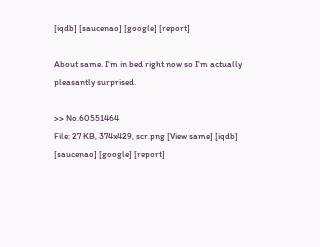[iqdb] [saucenao] [google] [report]

About same. I'm in bed right now so I'm actually pleasantly surprised.

>> No.60551464
File: 27 KB, 374x429, scr.png [View same] [iqdb] [saucenao] [google] [report]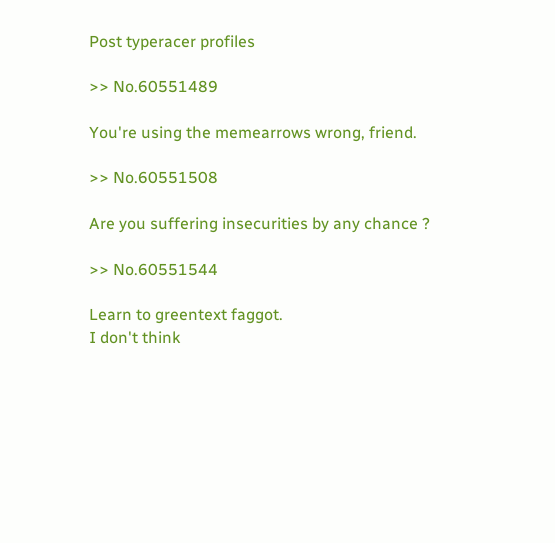Post typeracer profiles

>> No.60551489

You're using the memearrows wrong, friend.

>> No.60551508

Are you suffering insecurities by any chance ?

>> No.60551544

Learn to greentext faggot.
I don't think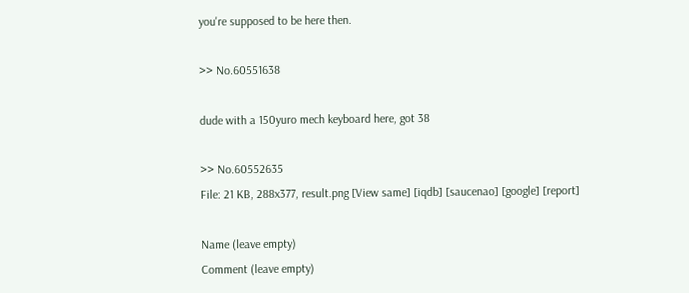you're supposed to be here then.

>> No.60551638

dude with a 150yuro mech keyboard here, got 38

>> No.60552635
File: 21 KB, 288x377, result.png [View same] [iqdb] [saucenao] [google] [report]

Name (leave empty)
Comment (leave empty)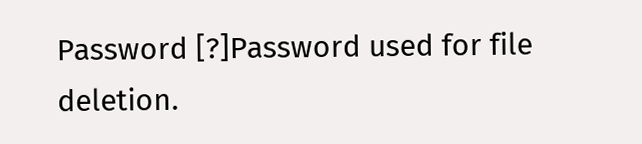Password [?]Password used for file deletion.